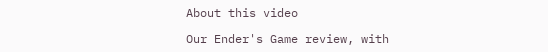About this video

Our Ender's Game review, with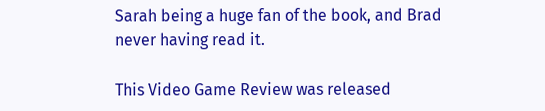Sarah being a huge fan of the book, and Brad never having read it.

This Video Game Review was released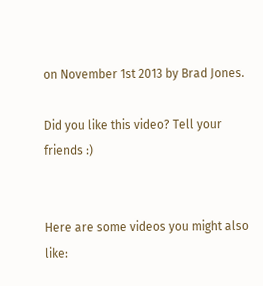on November 1st 2013 by Brad Jones.

Did you like this video? Tell your friends :)


Here are some videos you might also like: